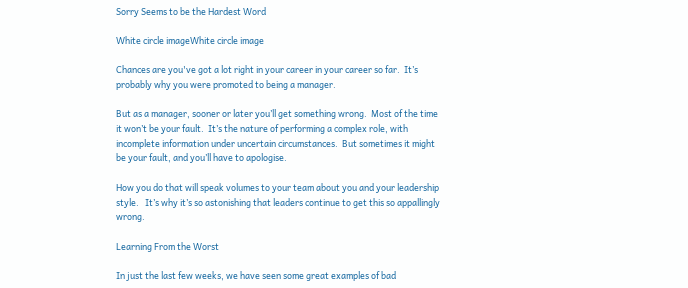Sorry Seems to be the Hardest Word

White circle imageWhite circle image

Chances are you've got a lot right in your career in your career so far.  It’s probably why you were promoted to being a manager.

But as a manager, sooner or later you’ll get something wrong.  Most of the time it won’t be your fault.  It’s the nature of performing a complex role, with incomplete information under uncertain circumstances.  But sometimes it might be your fault, and you’ll have to apologise.

How you do that will speak volumes to your team about you and your leadership style.   It’s why it’s so astonishing that leaders continue to get this so appallingly wrong.

Learning From the Worst

In just the last few weeks, we have seen some great examples of bad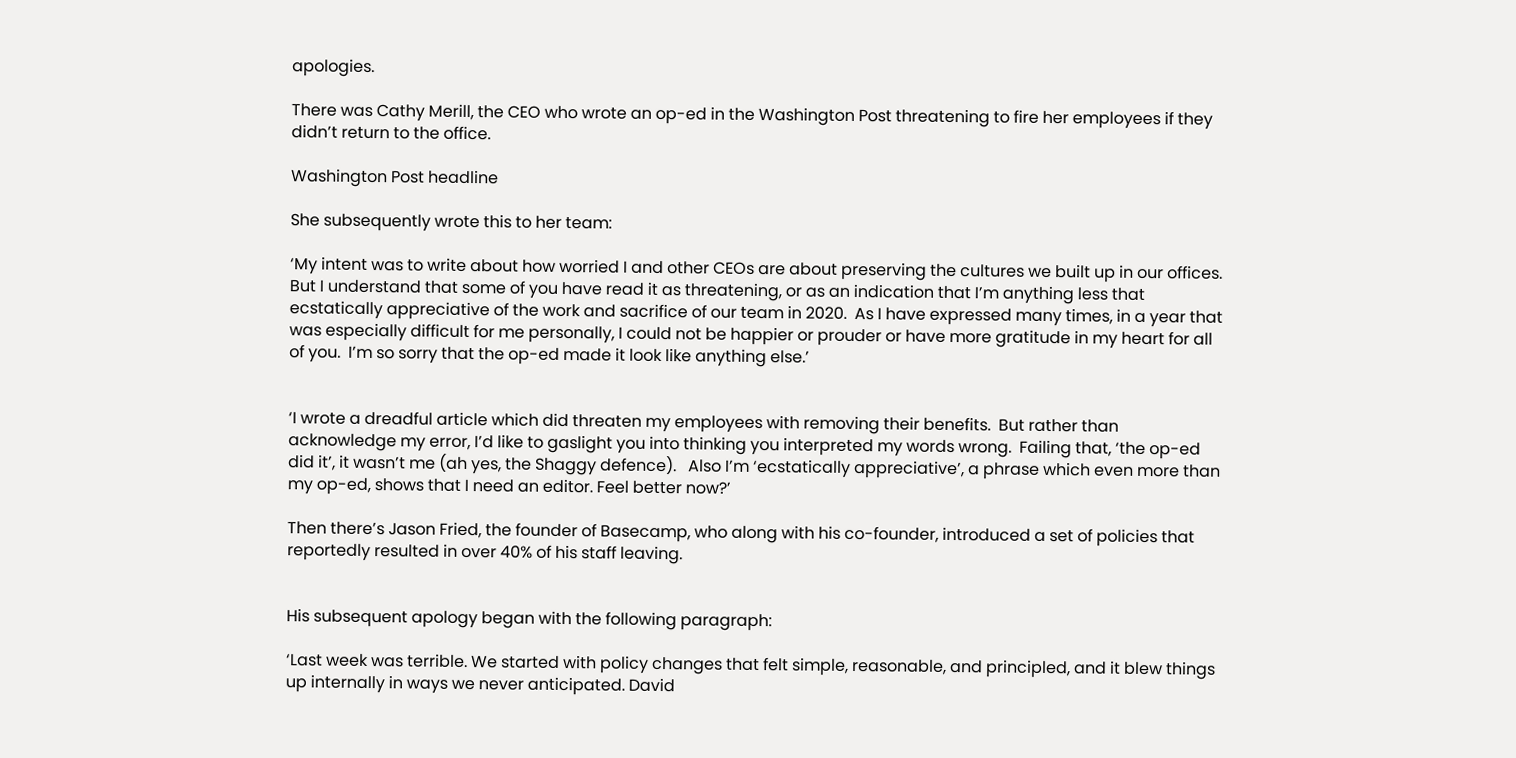apologies.

There was Cathy Merill, the CEO who wrote an op-ed in the Washington Post threatening to fire her employees if they didn’t return to the office.

Washington Post headline

She subsequently wrote this to her team:

‘My intent was to write about how worried I and other CEOs are about preserving the cultures we built up in our offices.  But I understand that some of you have read it as threatening, or as an indication that I’m anything less that ecstatically appreciative of the work and sacrifice of our team in 2020.  As I have expressed many times, in a year that was especially difficult for me personally, I could not be happier or prouder or have more gratitude in my heart for all of you.  I’m so sorry that the op-ed made it look like anything else.’


‘I wrote a dreadful article which did threaten my employees with removing their benefits.  But rather than acknowledge my error, I’d like to gaslight you into thinking you interpreted my words wrong.  Failing that, ‘the op-ed did it’, it wasn’t me (ah yes, the Shaggy defence).   Also I’m ‘ecstatically appreciative’, a phrase which even more than my op-ed, shows that I need an editor. Feel better now?’

Then there’s Jason Fried, the founder of Basecamp, who along with his co-founder, introduced a set of policies that reportedly resulted in over 40% of his staff leaving.


His subsequent apology began with the following paragraph:

‘Last week was terrible. We started with policy changes that felt simple, reasonable, and principled, and it blew things up internally in ways we never anticipated. David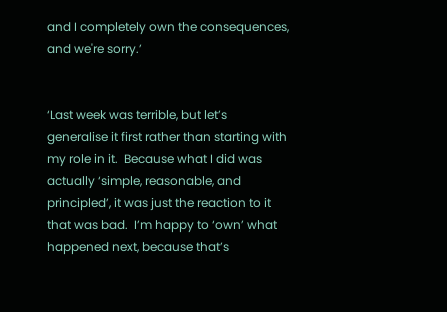and I completely own the consequences, and we're sorry.’


‘Last week was terrible, but let’s generalise it first rather than starting with my role in it.  Because what I did was actually ‘simple, reasonable, and principled’, it was just the reaction to it that was bad.  I’m happy to ‘own’ what happened next, because that’s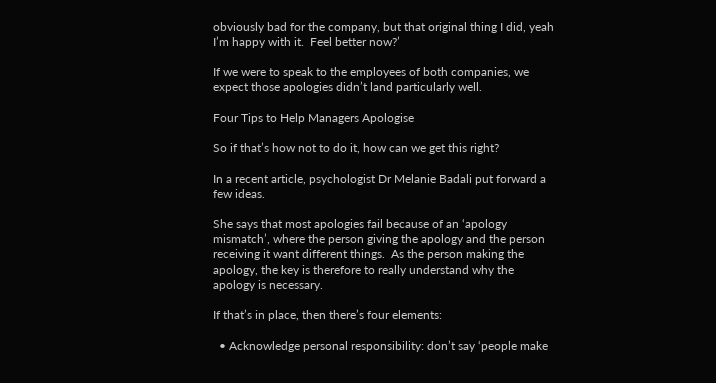obviously bad for the company, but that original thing I did, yeah I’m happy with it.  Feel better now?’

If we were to speak to the employees of both companies, we expect those apologies didn’t land particularly well.

Four Tips to Help Managers Apologise

So if that’s how not to do it, how can we get this right?

In a recent article, psychologist Dr Melanie Badali put forward a few ideas.

She says that most apologies fail because of an ‘apology mismatch’, where the person giving the apology and the person receiving it want different things.  As the person making the apology, the key is therefore to really understand why the apology is necessary.

If that’s in place, then there’s four elements:

  • Acknowledge personal responsibility: don’t say ‘people make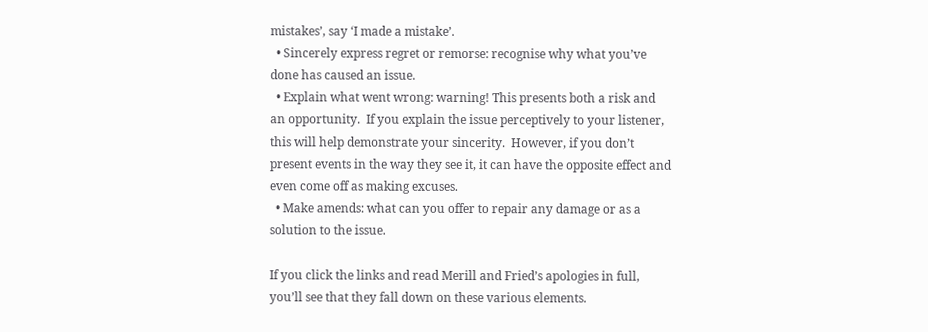mistakes’, say ‘I made a mistake’.
  • Sincerely express regret or remorse: recognise why what you’ve done has caused an issue.
  • Explain what went wrong: warning! This presents both a risk and an opportunity.  If you explain the issue perceptively to your listener, this will help demonstrate your sincerity.  However, if you don’t present events in the way they see it, it can have the opposite effect and even come off as making excuses.
  • Make amends: what can you offer to repair any damage or as a solution to the issue.

If you click the links and read Merill and Fried’s apologies in full, you’ll see that they fall down on these various elements.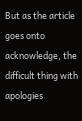But as the article goes onto acknowledge, the difficult thing with apologies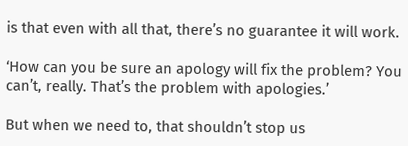is that even with all that, there’s no guarantee it will work.

‘How can you be sure an apology will fix the problem? You can’t, really. That’s the problem with apologies.’

But when we need to, that shouldn’t stop us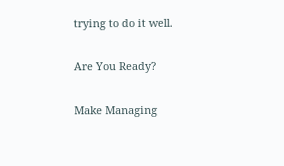trying to do it well.

Are You Ready?

Make Managing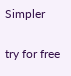Simpler

try for free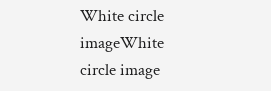White circle imageWhite circle image